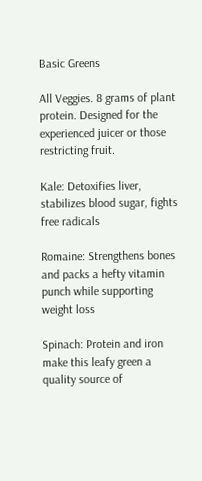Basic Greens

All Veggies. 8 grams of plant protein. Designed for the experienced juicer or those restricting fruit.

Kale: Detoxifies liver, stabilizes blood sugar, fights free radicals

Romaine: Strengthens bones and packs a hefty vitamin punch while supporting weight loss

Spinach: Protein and iron make this leafy green a quality source of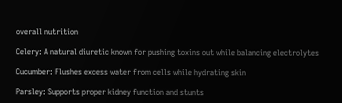overall nutrition

Celery: A natural diuretic known for pushing toxins out while balancing electrolytes

Cucumber: Flushes excess water from cells while hydrating skin

Parsley: Supports proper kidney function and stunts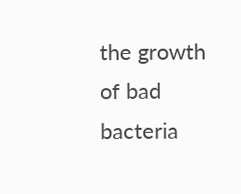the growth of bad bacteria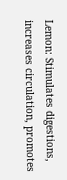Lemon: Stimulates digestions, increases circulation, promotes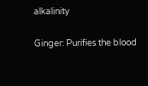alkalinity

Ginger: Purifies the blood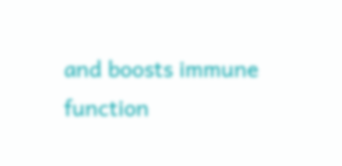and boosts immune function